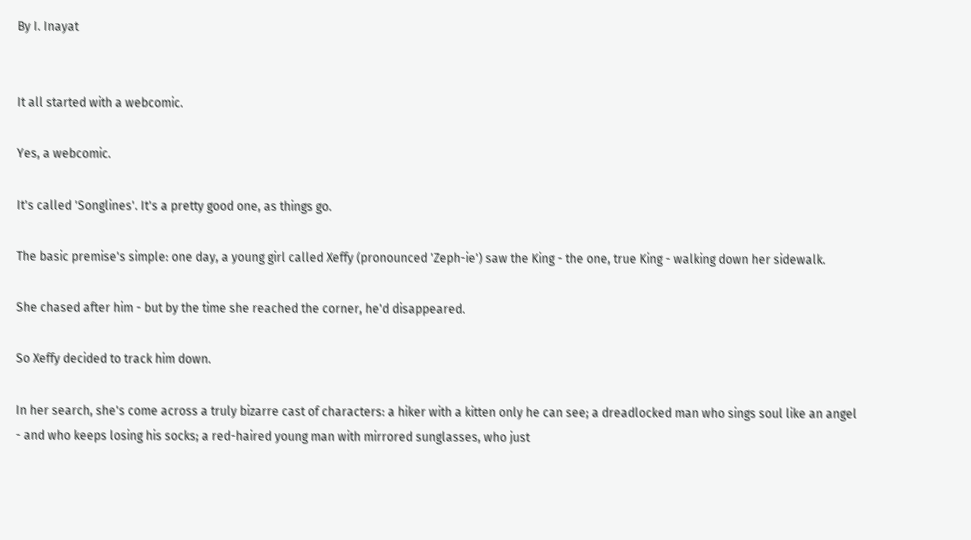By I. Inayat


It all started with a webcomic.

Yes, a webcomic.

It's called 'Songlines'. It's a pretty good one, as things go.

The basic premise's simple: one day, a young girl called Xeffy (pronounced 'Zeph-ie') saw the King - the one, true King - walking down her sidewalk.

She chased after him - but by the time she reached the corner, he'd disappeared.

So Xeffy decided to track him down.

In her search, she's come across a truly bizarre cast of characters: a hiker with a kitten only he can see; a dreadlocked man who sings soul like an angel - and who keeps losing his socks; a red-haired young man with mirrored sunglasses, who just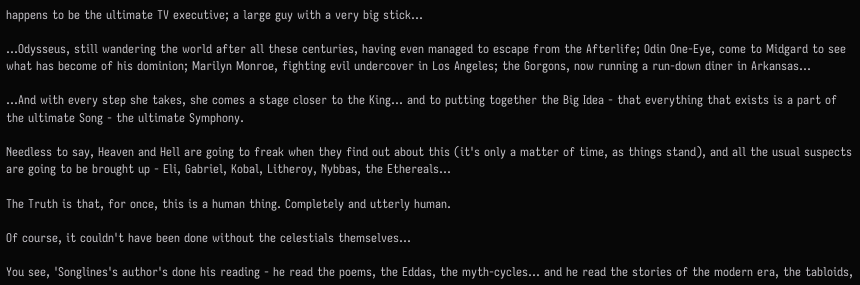happens to be the ultimate TV executive; a large guy with a very big stick...

...Odysseus, still wandering the world after all these centuries, having even managed to escape from the Afterlife; Odin One-Eye, come to Midgard to see what has become of his dominion; Marilyn Monroe, fighting evil undercover in Los Angeles; the Gorgons, now running a run-down diner in Arkansas...

...And with every step she takes, she comes a stage closer to the King... and to putting together the Big Idea - that everything that exists is a part of the ultimate Song - the ultimate Symphony.

Needless to say, Heaven and Hell are going to freak when they find out about this (it's only a matter of time, as things stand), and all the usual suspects are going to be brought up - Eli, Gabriel, Kobal, Litheroy, Nybbas, the Ethereals...

The Truth is that, for once, this is a human thing. Completely and utterly human.

Of course, it couldn't have been done without the celestials themselves...

You see, 'Songlines's author's done his reading - he read the poems, the Eddas, the myth-cycles... and he read the stories of the modern era, the tabloids,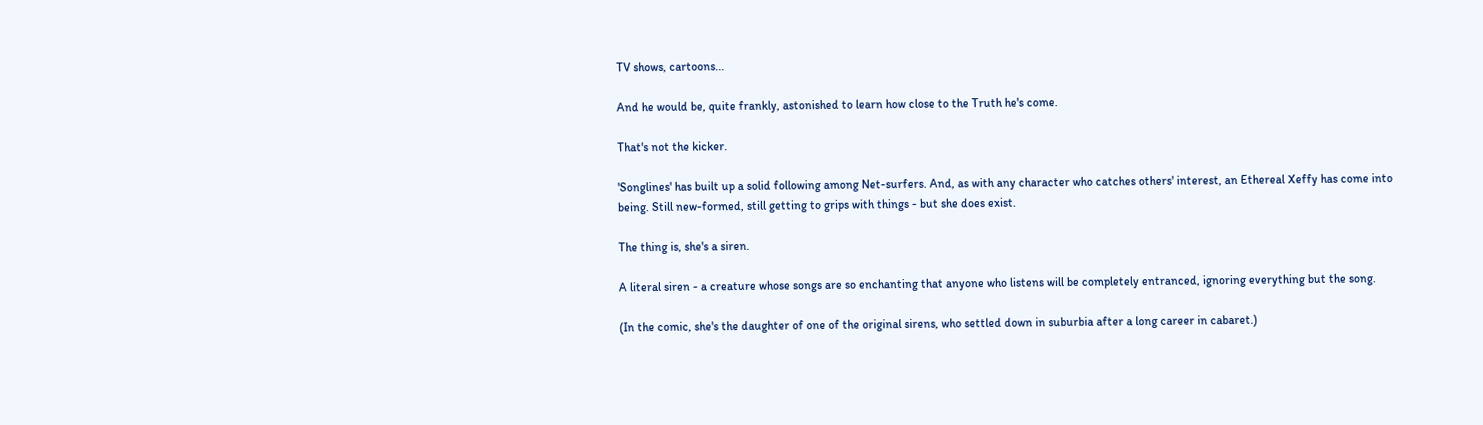TV shows, cartoons...

And he would be, quite frankly, astonished to learn how close to the Truth he's come.

That's not the kicker.

'Songlines' has built up a solid following among Net-surfers. And, as with any character who catches others' interest, an Ethereal Xeffy has come into being. Still new-formed, still getting to grips with things - but she does exist.

The thing is, she's a siren.

A literal siren - a creature whose songs are so enchanting that anyone who listens will be completely entranced, ignoring everything but the song.

(In the comic, she's the daughter of one of the original sirens, who settled down in suburbia after a long career in cabaret.)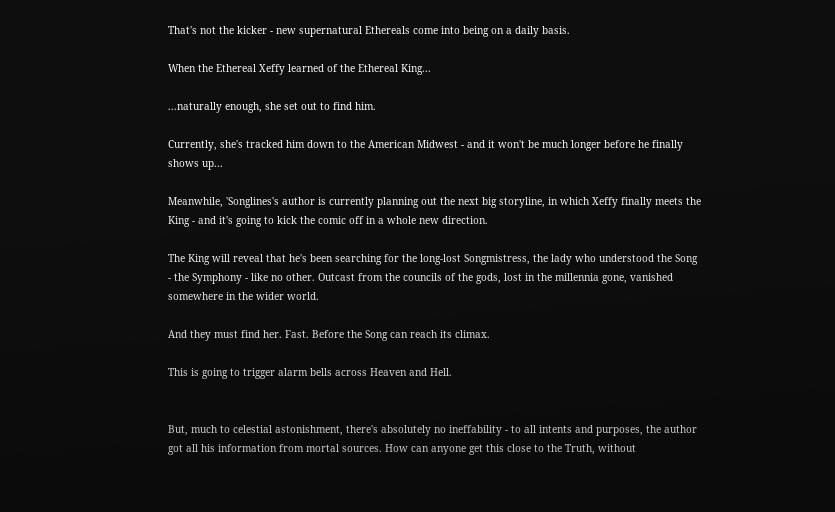That's not the kicker - new supernatural Ethereals come into being on a daily basis.

When the Ethereal Xeffy learned of the Ethereal King...

...naturally enough, she set out to find him.

Currently, she's tracked him down to the American Midwest - and it won't be much longer before he finally shows up...

Meanwhile, 'Songlines's author is currently planning out the next big storyline, in which Xeffy finally meets the King - and it's going to kick the comic off in a whole new direction.

The King will reveal that he's been searching for the long-lost Songmistress, the lady who understood the Song - the Symphony - like no other. Outcast from the councils of the gods, lost in the millennia gone, vanished somewhere in the wider world.

And they must find her. Fast. Before the Song can reach its climax.

This is going to trigger alarm bells across Heaven and Hell.


But, much to celestial astonishment, there's absolutely no ineffability - to all intents and purposes, the author got all his information from mortal sources. How can anyone get this close to the Truth, without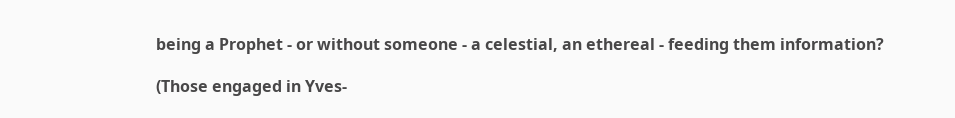being a Prophet - or without someone - a celestial, an ethereal - feeding them information?

(Those engaged in Yves-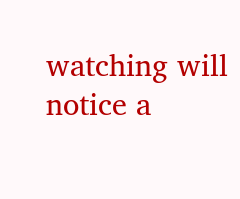watching will notice a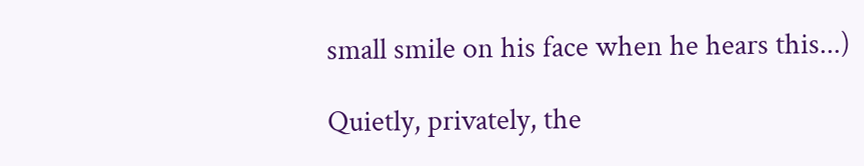small smile on his face when he hears this...)

Quietly, privately, the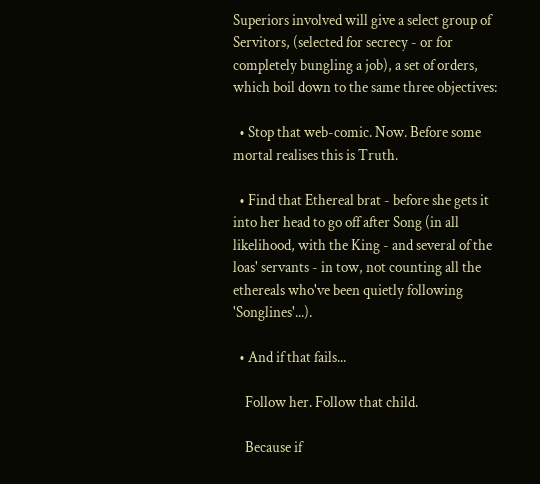Superiors involved will give a select group of Servitors, (selected for secrecy - or for completely bungling a job), a set of orders, which boil down to the same three objectives:

  • Stop that web-comic. Now. Before some mortal realises this is Truth.

  • Find that Ethereal brat - before she gets it into her head to go off after Song (in all likelihood, with the King - and several of the loas' servants - in tow, not counting all the ethereals who've been quietly following 'Songlines'...).

  • And if that fails...

    Follow her. Follow that child.

    Because if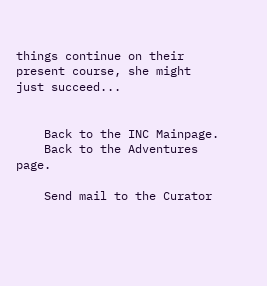things continue on their present course, she might just succeed...


    Back to the INC Mainpage.
    Back to the Adventures page.

    Send mail to the Curator